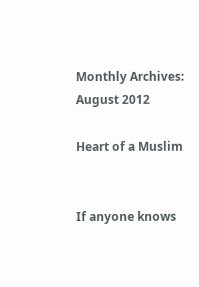Monthly Archives: August 2012

Heart of a Muslim


If anyone knows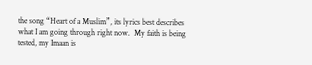the song “Heart of a Muslim”, its lyrics best describes what I am going through right now.  My faith is being tested, my Imaan is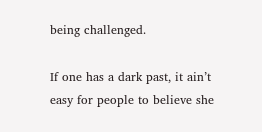being challenged.

If one has a dark past, it ain’t easy for people to believe she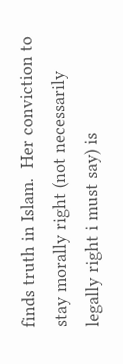finds truth in Islam.  Her conviction to stay morally right (not necessarily legally right i must say) is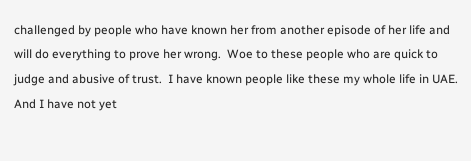challenged by people who have known her from another episode of her life and will do everything to prove her wrong.  Woe to these people who are quick to judge and abusive of trust.  I have known people like these my whole life in UAE. And I have not yet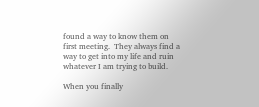found a way to know them on first meeting.  They always find a way to get into my life and ruin whatever I am trying to build.

When you finally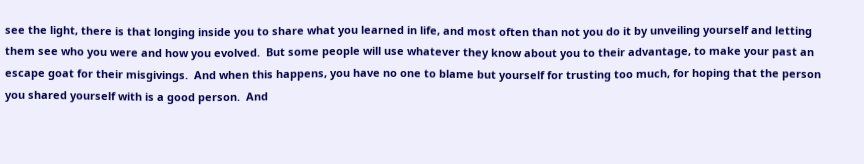see the light, there is that longing inside you to share what you learned in life, and most often than not you do it by unveiling yourself and letting them see who you were and how you evolved.  But some people will use whatever they know about you to their advantage, to make your past an escape goat for their misgivings.  And when this happens, you have no one to blame but yourself for trusting too much, for hoping that the person you shared yourself with is a good person.  And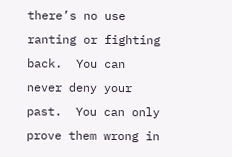there’s no use ranting or fighting back.  You can never deny your past.  You can only prove them wrong in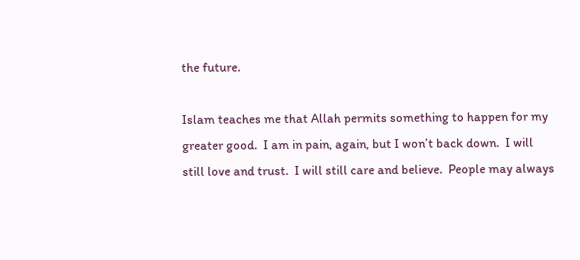the future.

Islam teaches me that Allah permits something to happen for my greater good.  I am in pain, again, but I won’t back down.  I will still love and trust.  I will still care and believe.  People may always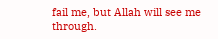fail me, but Allah will see me through.